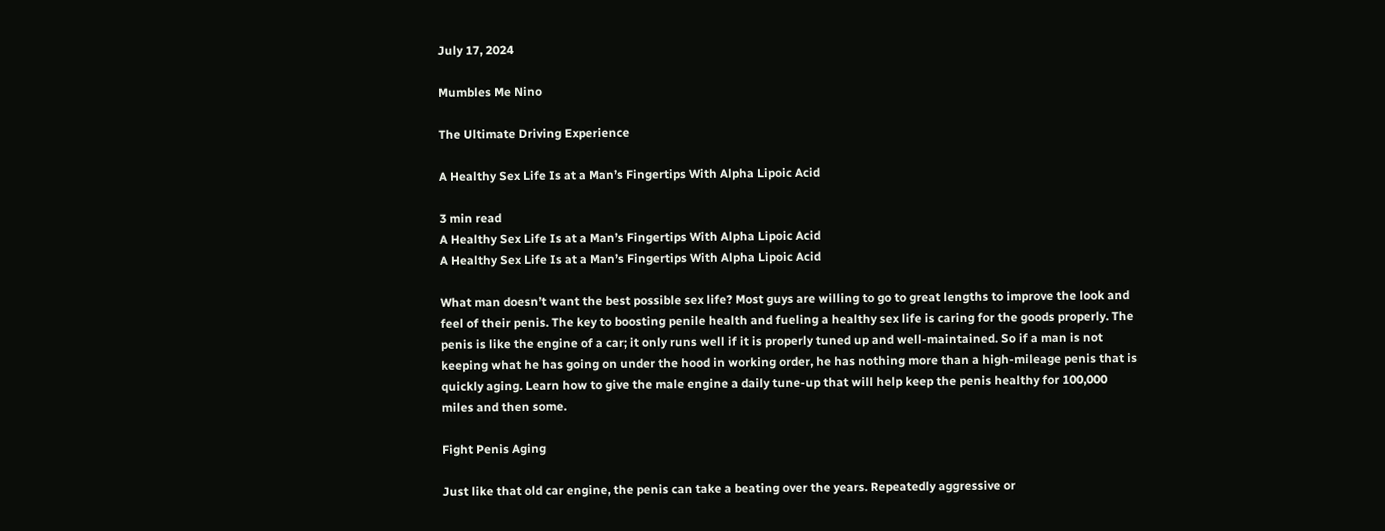July 17, 2024

Mumbles Me Nino

The Ultimate Driving Experience

A Healthy Sex Life Is at a Man’s Fingertips With Alpha Lipoic Acid

3 min read
A Healthy Sex Life Is at a Man’s Fingertips With Alpha Lipoic Acid
A Healthy Sex Life Is at a Man’s Fingertips With Alpha Lipoic Acid

What man doesn’t want the best possible sex life? Most guys are willing to go to great lengths to improve the look and feel of their penis. The key to boosting penile health and fueling a healthy sex life is caring for the goods properly. The penis is like the engine of a car; it only runs well if it is properly tuned up and well-maintained. So if a man is not keeping what he has going on under the hood in working order, he has nothing more than a high-mileage penis that is quickly aging. Learn how to give the male engine a daily tune-up that will help keep the penis healthy for 100,000 miles and then some.

Fight Penis Aging

Just like that old car engine, the penis can take a beating over the years. Repeatedly aggressive or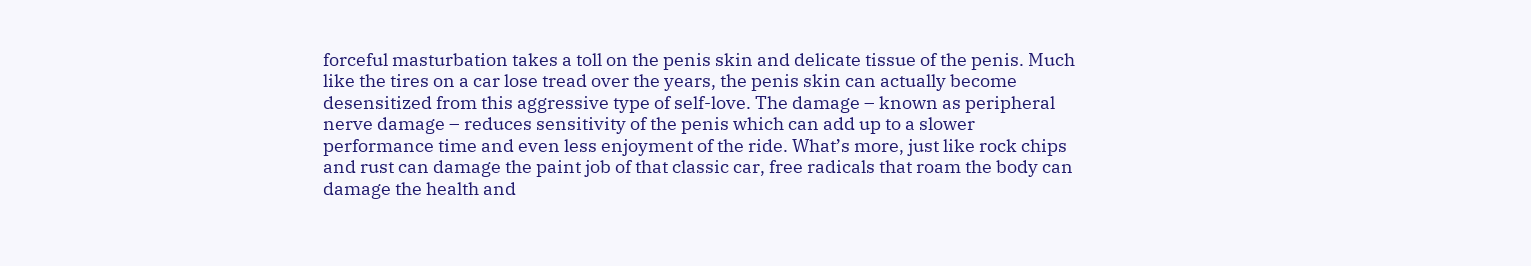forceful masturbation takes a toll on the penis skin and delicate tissue of the penis. Much like the tires on a car lose tread over the years, the penis skin can actually become desensitized from this aggressive type of self-love. The damage – known as peripheral nerve damage – reduces sensitivity of the penis which can add up to a slower performance time and even less enjoyment of the ride. What’s more, just like rock chips and rust can damage the paint job of that classic car, free radicals that roam the body can damage the health and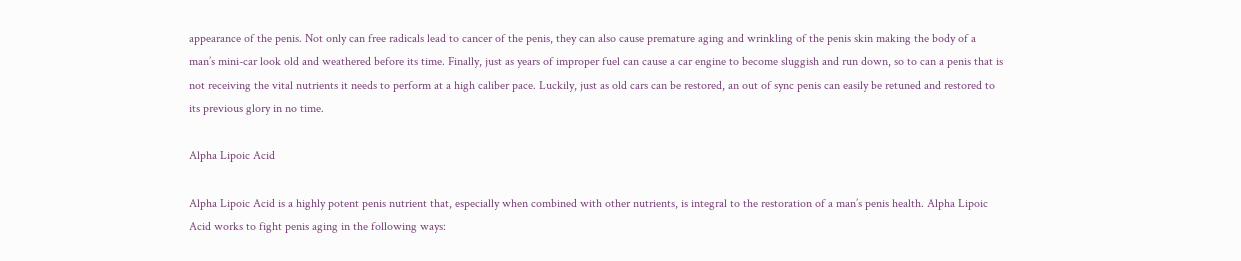appearance of the penis. Not only can free radicals lead to cancer of the penis, they can also cause premature aging and wrinkling of the penis skin making the body of a man’s mini-car look old and weathered before its time. Finally, just as years of improper fuel can cause a car engine to become sluggish and run down, so to can a penis that is not receiving the vital nutrients it needs to perform at a high caliber pace. Luckily, just as old cars can be restored, an out of sync penis can easily be retuned and restored to its previous glory in no time.

Alpha Lipoic Acid

Alpha Lipoic Acid is a highly potent penis nutrient that, especially when combined with other nutrients, is integral to the restoration of a man’s penis health. Alpha Lipoic Acid works to fight penis aging in the following ways: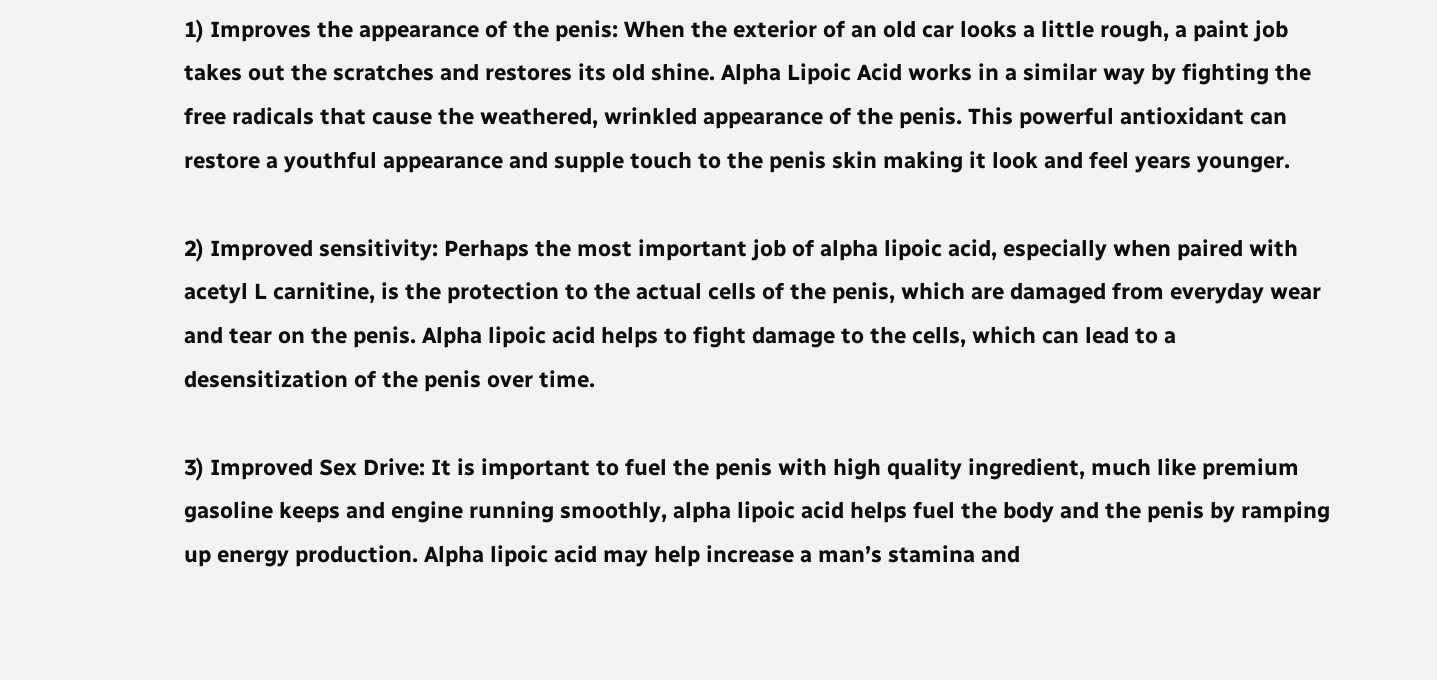1) Improves the appearance of the penis: When the exterior of an old car looks a little rough, a paint job takes out the scratches and restores its old shine. Alpha Lipoic Acid works in a similar way by fighting the free radicals that cause the weathered, wrinkled appearance of the penis. This powerful antioxidant can restore a youthful appearance and supple touch to the penis skin making it look and feel years younger.

2) Improved sensitivity: Perhaps the most important job of alpha lipoic acid, especially when paired with acetyl L carnitine, is the protection to the actual cells of the penis, which are damaged from everyday wear and tear on the penis. Alpha lipoic acid helps to fight damage to the cells, which can lead to a desensitization of the penis over time.

3) Improved Sex Drive: It is important to fuel the penis with high quality ingredient, much like premium gasoline keeps and engine running smoothly, alpha lipoic acid helps fuel the body and the penis by ramping up energy production. Alpha lipoic acid may help increase a man’s stamina and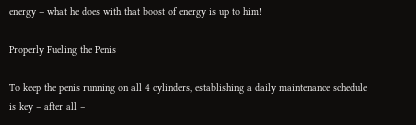energy – what he does with that boost of energy is up to him!

Properly Fueling the Penis

To keep the penis running on all 4 cylinders, establishing a daily maintenance schedule is key – after all –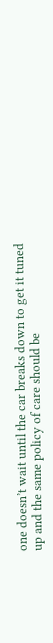one doesn’t wait until the car breaks down to get it tuned up and the same policy of care should be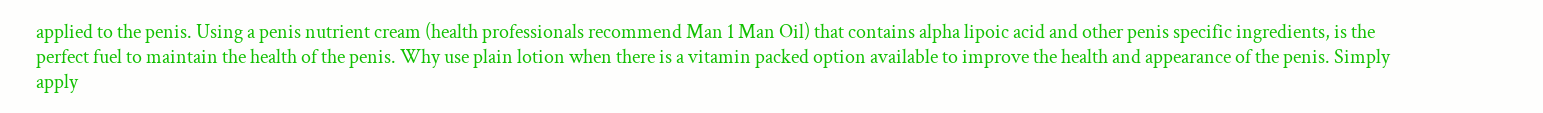applied to the penis. Using a penis nutrient cream (health professionals recommend Man 1 Man Oil) that contains alpha lipoic acid and other penis specific ingredients, is the perfect fuel to maintain the health of the penis. Why use plain lotion when there is a vitamin packed option available to improve the health and appearance of the penis. Simply apply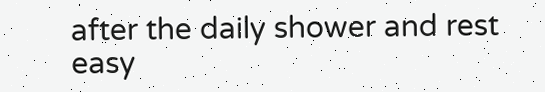after the daily shower and rest easy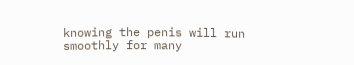knowing the penis will run smoothly for many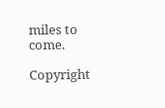miles to come.

Copyright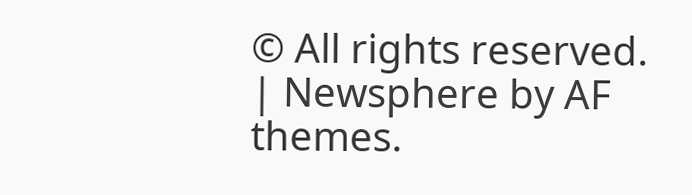© All rights reserved. | Newsphere by AF themes.